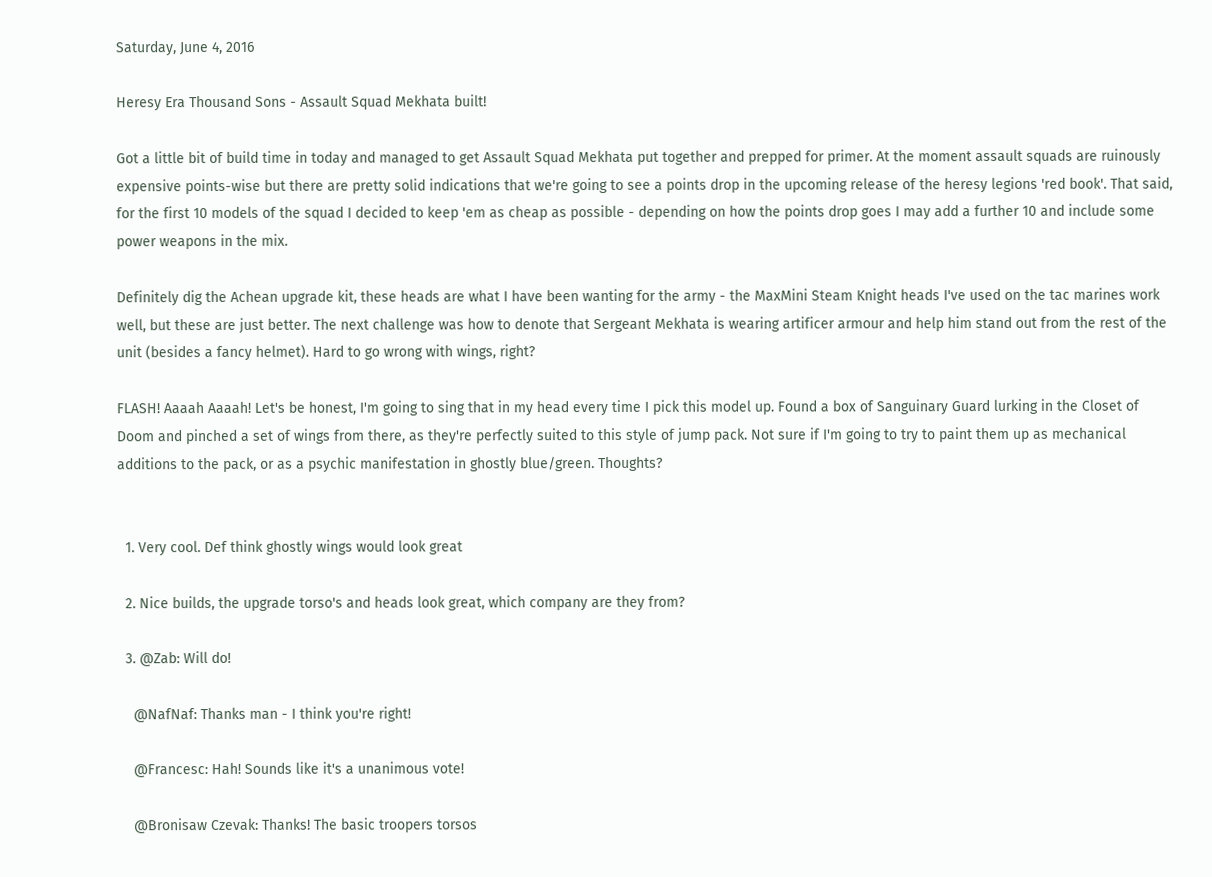Saturday, June 4, 2016

Heresy Era Thousand Sons - Assault Squad Mekhata built!

Got a little bit of build time in today and managed to get Assault Squad Mekhata put together and prepped for primer. At the moment assault squads are ruinously expensive points-wise but there are pretty solid indications that we're going to see a points drop in the upcoming release of the heresy legions 'red book'. That said, for the first 10 models of the squad I decided to keep 'em as cheap as possible - depending on how the points drop goes I may add a further 10 and include some power weapons in the mix.

Definitely dig the Achean upgrade kit, these heads are what I have been wanting for the army - the MaxMini Steam Knight heads I've used on the tac marines work well, but these are just better. The next challenge was how to denote that Sergeant Mekhata is wearing artificer armour and help him stand out from the rest of the unit (besides a fancy helmet). Hard to go wrong with wings, right?

FLASH! Aaaah Aaaah! Let's be honest, I'm going to sing that in my head every time I pick this model up. Found a box of Sanguinary Guard lurking in the Closet of Doom and pinched a set of wings from there, as they're perfectly suited to this style of jump pack. Not sure if I'm going to try to paint them up as mechanical additions to the pack, or as a psychic manifestation in ghostly blue/green. Thoughts?


  1. Very cool. Def think ghostly wings would look great

  2. Nice builds, the upgrade torso's and heads look great, which company are they from?

  3. @Zab: Will do!

    @NafNaf: Thanks man - I think you're right!

    @Francesc: Hah! Sounds like it's a unanimous vote!

    @Bronisaw Czevak: Thanks! The basic troopers torsos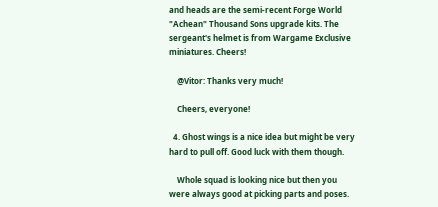and heads are the semi-recent Forge World "Achean" Thousand Sons upgrade kits. The sergeant's helmet is from Wargame Exclusive miniatures. Cheers!

    @Vitor: Thanks very much!

    Cheers, everyone!

  4. Ghost wings is a nice idea but might be very hard to pull off. Good luck with them though.

    Whole squad is looking nice but then you were always good at picking parts and poses.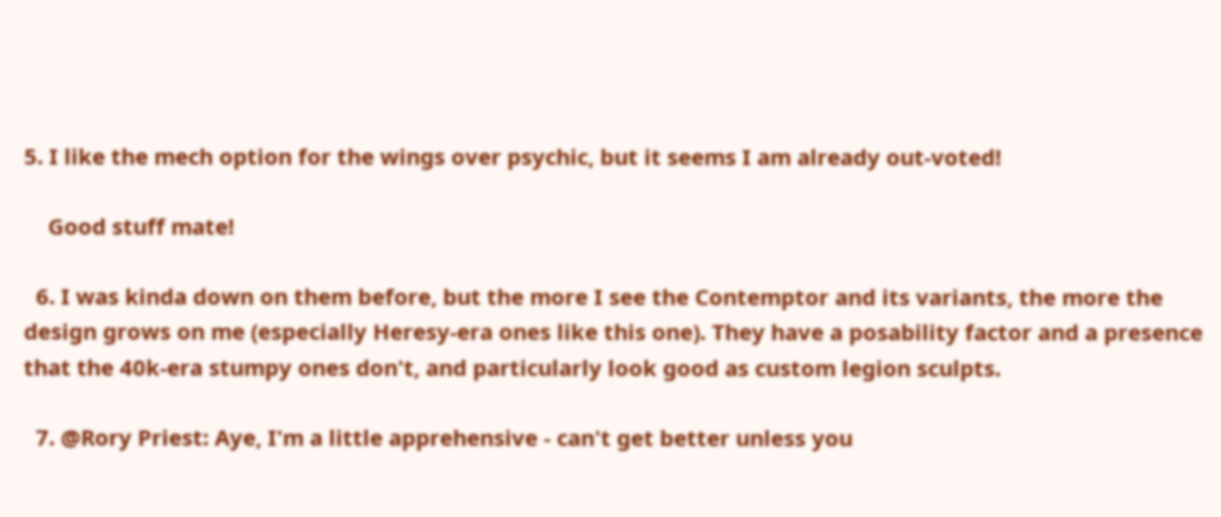5. I like the mech option for the wings over psychic, but it seems I am already out-voted!

    Good stuff mate!

  6. I was kinda down on them before, but the more I see the Contemptor and its variants, the more the design grows on me (especially Heresy-era ones like this one). They have a posability factor and a presence that the 40k-era stumpy ones don't, and particularly look good as custom legion sculpts.

  7. @Rory Priest: Aye, I'm a little apprehensive - can't get better unless you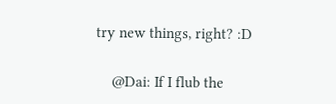try new things, right? :D

    @Dai: If I flub the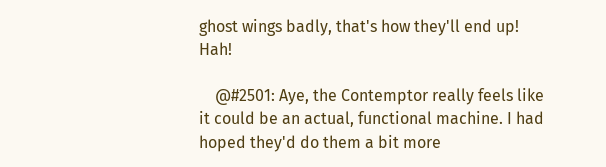ghost wings badly, that's how they'll end up! Hah!

    @#2501: Aye, the Contemptor really feels like it could be an actual, functional machine. I had hoped they'd do them a bit more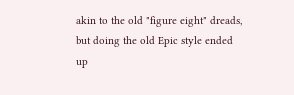akin to the old "figure eight" dreads, but doing the old Epic style ended up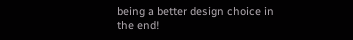being a better design choice in the end!